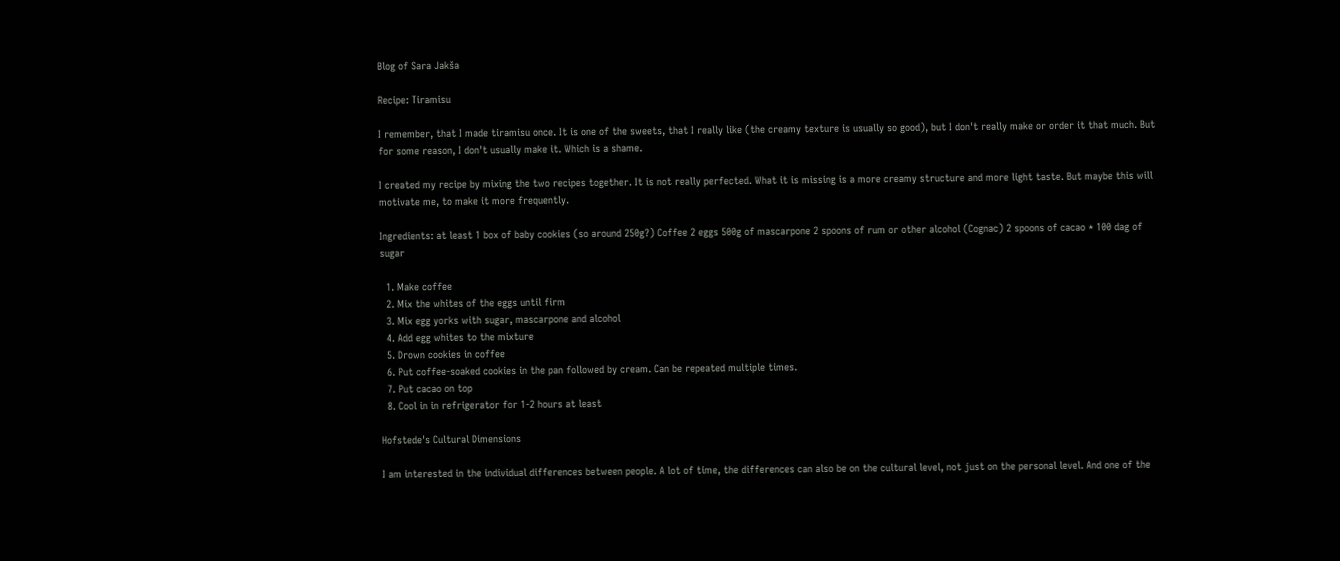Blog of Sara Jakša

Recipe: Tiramisu

I remember, that I made tiramisu once. It is one of the sweets, that I really like (the creamy texture is usually so good), but I don't really make or order it that much. But for some reason, I don't usually make it. Which is a shame.

I created my recipe by mixing the two recipes together. It is not really perfected. What it is missing is a more creamy structure and more light taste. But maybe this will motivate me, to make it more frequently.

Ingredients: at least 1 box of baby cookies (so around 250g?) Coffee 2 eggs 500g of mascarpone 2 spoons of rum or other alcohol (Cognac) 2 spoons of cacao * 100 dag of sugar

  1. Make coffee
  2. Mix the whites of the eggs until firm
  3. Mix egg yorks with sugar, mascarpone and alcohol
  4. Add egg whites to the mixture
  5. Drown cookies in coffee
  6. Put coffee-soaked cookies in the pan followed by cream. Can be repeated multiple times.
  7. Put cacao on top
  8. Cool in in refrigerator for 1-2 hours at least

Hofstede's Cultural Dimensions

I am interested in the individual differences between people. A lot of time, the differences can also be on the cultural level, not just on the personal level. And one of the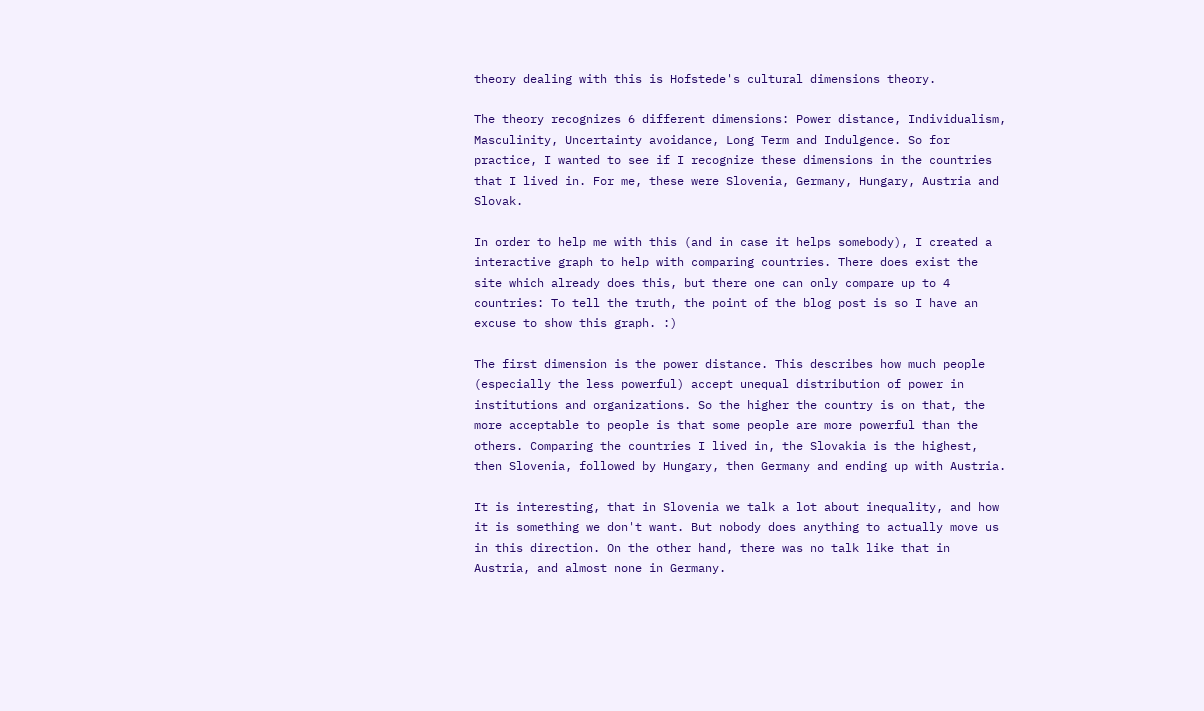theory dealing with this is Hofstede's cultural dimensions theory.

The theory recognizes 6 different dimensions: Power distance, Individualism, Masculinity, Uncertainty avoidance, Long Term and Indulgence. So for practice, I wanted to see if I recognize these dimensions in the countries that I lived in. For me, these were Slovenia, Germany, Hungary, Austria and Slovak.

In order to help me with this (and in case it helps somebody), I created a interactive graph to help with comparing countries. There does exist the site which already does this, but there one can only compare up to 4 countries: To tell the truth, the point of the blog post is so I have an excuse to show this graph. :)

The first dimension is the power distance. This describes how much people (especially the less powerful) accept unequal distribution of power in institutions and organizations. So the higher the country is on that, the more acceptable to people is that some people are more powerful than the others. Comparing the countries I lived in, the Slovakia is the highest, then Slovenia, followed by Hungary, then Germany and ending up with Austria.

It is interesting, that in Slovenia we talk a lot about inequality, and how it is something we don't want. But nobody does anything to actually move us in this direction. On the other hand, there was no talk like that in Austria, and almost none in Germany.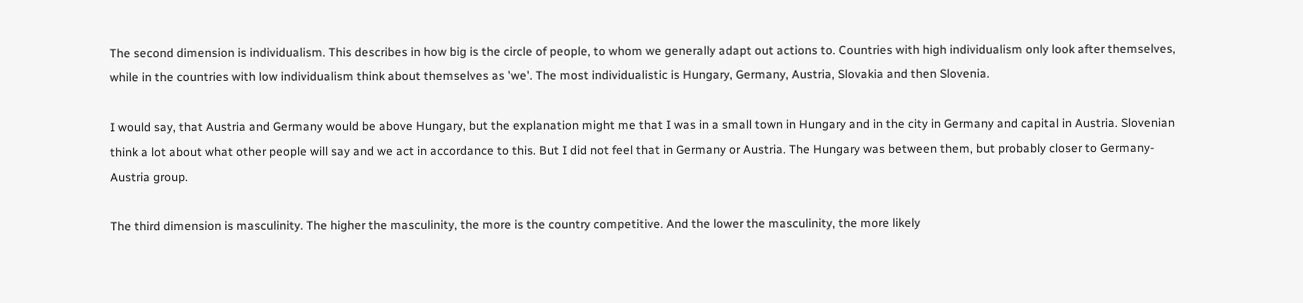The second dimension is individualism. This describes in how big is the circle of people, to whom we generally adapt out actions to. Countries with high individualism only look after themselves, while in the countries with low individualism think about themselves as 'we'. The most individualistic is Hungary, Germany, Austria, Slovakia and then Slovenia.

I would say, that Austria and Germany would be above Hungary, but the explanation might me that I was in a small town in Hungary and in the city in Germany and capital in Austria. Slovenian think a lot about what other people will say and we act in accordance to this. But I did not feel that in Germany or Austria. The Hungary was between them, but probably closer to Germany-Austria group.

The third dimension is masculinity. The higher the masculinity, the more is the country competitive. And the lower the masculinity, the more likely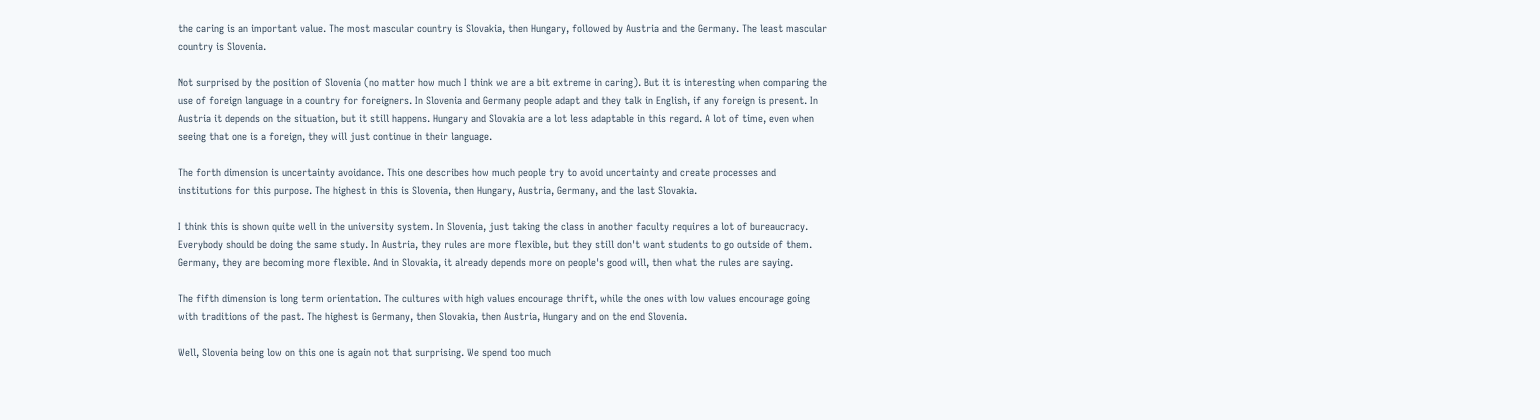the caring is an important value. The most mascular country is Slovakia, then Hungary, followed by Austria and the Germany. The least mascular country is Slovenia.

Not surprised by the position of Slovenia (no matter how much I think we are a bit extreme in caring). But it is interesting when comparing the use of foreign language in a country for foreigners. In Slovenia and Germany people adapt and they talk in English, if any foreign is present. In Austria it depends on the situation, but it still happens. Hungary and Slovakia are a lot less adaptable in this regard. A lot of time, even when seeing that one is a foreign, they will just continue in their language.

The forth dimension is uncertainty avoidance. This one describes how much people try to avoid uncertainty and create processes and institutions for this purpose. The highest in this is Slovenia, then Hungary, Austria, Germany, and the last Slovakia.

I think this is shown quite well in the university system. In Slovenia, just taking the class in another faculty requires a lot of bureaucracy. Everybody should be doing the same study. In Austria, they rules are more flexible, but they still don't want students to go outside of them. Germany, they are becoming more flexible. And in Slovakia, it already depends more on people's good will, then what the rules are saying.

The fifth dimension is long term orientation. The cultures with high values encourage thrift, while the ones with low values encourage going with traditions of the past. The highest is Germany, then Slovakia, then Austria, Hungary and on the end Slovenia.

Well, Slovenia being low on this one is again not that surprising. We spend too much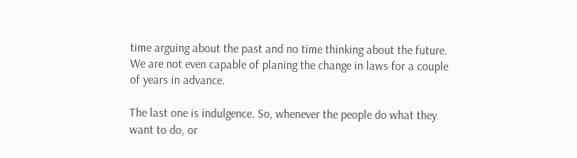time arguing about the past and no time thinking about the future. We are not even capable of planing the change in laws for a couple of years in advance.

The last one is indulgence. So, whenever the people do what they want to do, or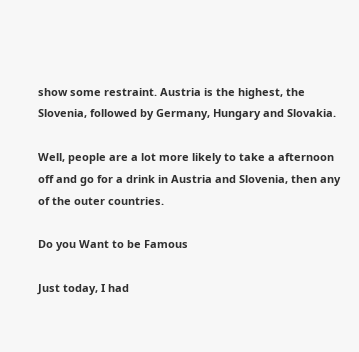show some restraint. Austria is the highest, the Slovenia, followed by Germany, Hungary and Slovakia.

Well, people are a lot more likely to take a afternoon off and go for a drink in Austria and Slovenia, then any of the outer countries.

Do you Want to be Famous

Just today, I had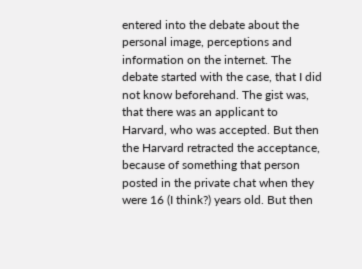entered into the debate about the personal image, perceptions and information on the internet. The debate started with the case, that I did not know beforehand. The gist was, that there was an applicant to Harvard, who was accepted. But then the Harvard retracted the acceptance, because of something that person posted in the private chat when they were 16 (I think?) years old. But then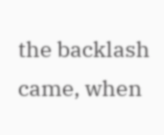the backlash came, when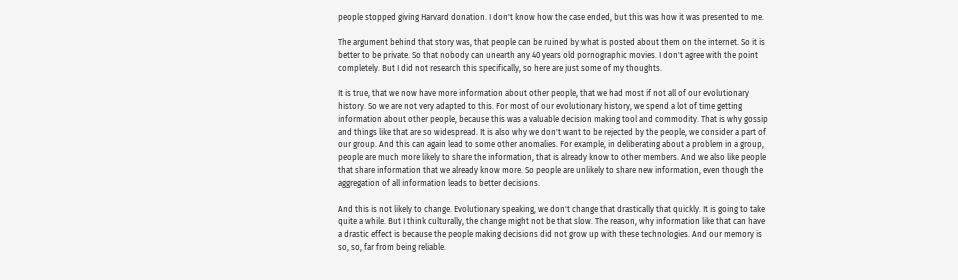people stopped giving Harvard donation. I don't know how the case ended, but this was how it was presented to me.

The argument behind that story was, that people can be ruined by what is posted about them on the internet. So it is better to be private. So that nobody can unearth any 40 years old pornographic movies. I don't agree with the point completely. But I did not research this specifically, so here are just some of my thoughts.

It is true, that we now have more information about other people, that we had most if not all of our evolutionary history. So we are not very adapted to this. For most of our evolutionary history, we spend a lot of time getting information about other people, because this was a valuable decision making tool and commodity. That is why gossip and things like that are so widespread. It is also why we don't want to be rejected by the people, we consider a part of our group. And this can again lead to some other anomalies. For example, in deliberating about a problem in a group, people are much more likely to share the information, that is already know to other members. And we also like people that share information that we already know more. So people are unlikely to share new information, even though the aggregation of all information leads to better decisions.

And this is not likely to change. Evolutionary speaking, we don't change that drastically that quickly. It is going to take quite a while. But I think culturally, the change might not be that slow. The reason, why information like that can have a drastic effect is because the people making decisions did not grow up with these technologies. And our memory is so, so, far from being reliable.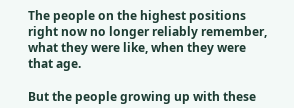The people on the highest positions right now no longer reliably remember, what they were like, when they were that age.

But the people growing up with these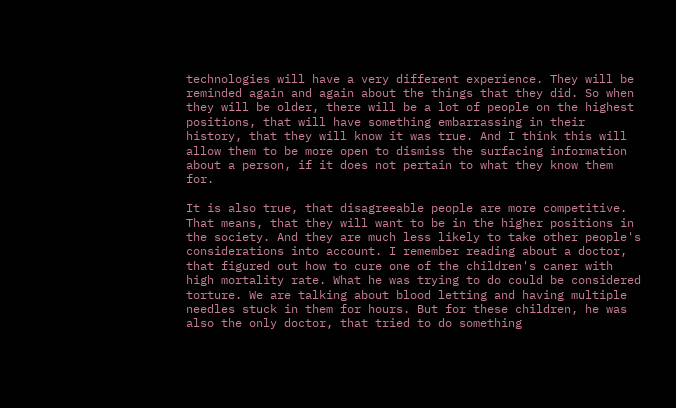technologies will have a very different experience. They will be reminded again and again about the things that they did. So when they will be older, there will be a lot of people on the highest positions, that will have something embarrassing in their history, that they will know it was true. And I think this will allow them to be more open to dismiss the surfacing information about a person, if it does not pertain to what they know them for.

It is also true, that disagreeable people are more competitive. That means, that they will want to be in the higher positions in the society. And they are much less likely to take other people's considerations into account. I remember reading about a doctor, that figured out how to cure one of the children's caner with high mortality rate. What he was trying to do could be considered torture. We are talking about blood letting and having multiple needles stuck in them for hours. But for these children, he was also the only doctor, that tried to do something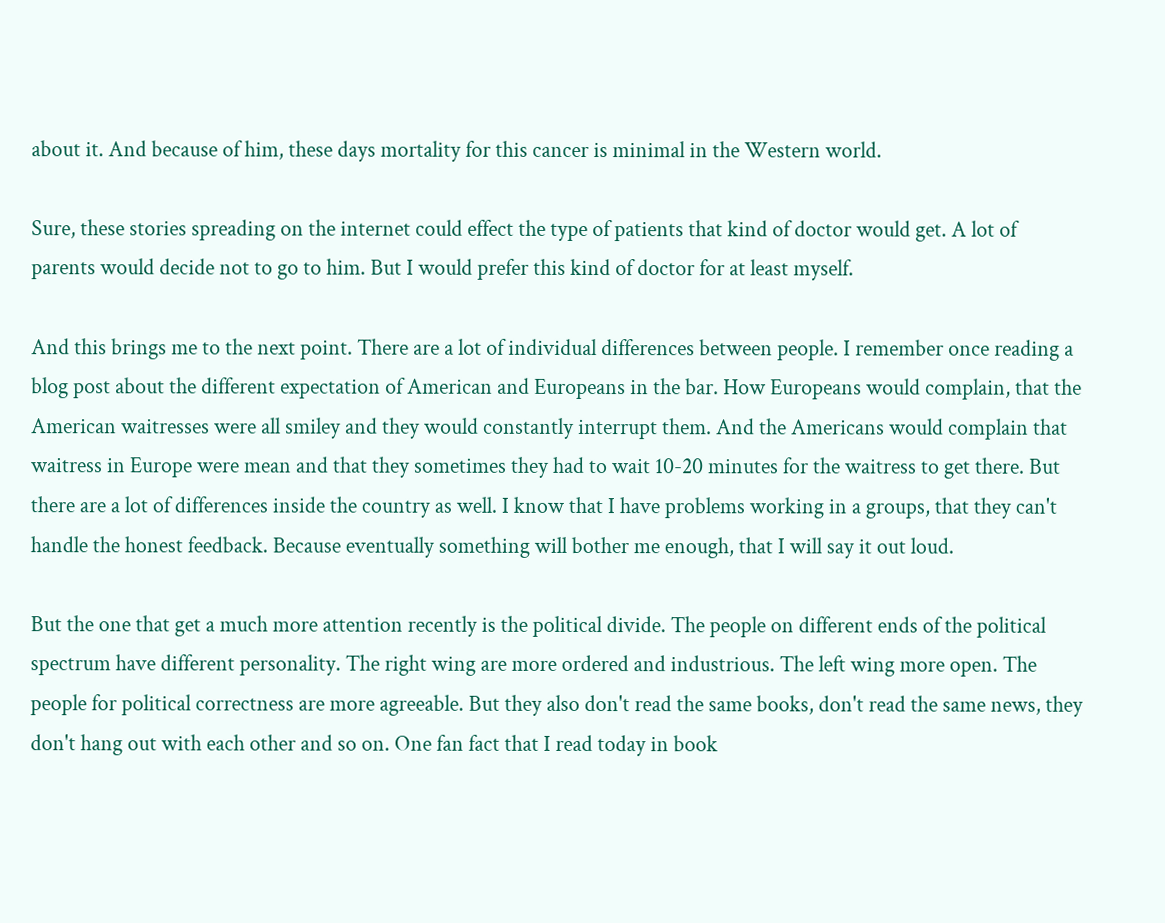about it. And because of him, these days mortality for this cancer is minimal in the Western world.

Sure, these stories spreading on the internet could effect the type of patients that kind of doctor would get. A lot of parents would decide not to go to him. But I would prefer this kind of doctor for at least myself.

And this brings me to the next point. There are a lot of individual differences between people. I remember once reading a blog post about the different expectation of American and Europeans in the bar. How Europeans would complain, that the American waitresses were all smiley and they would constantly interrupt them. And the Americans would complain that waitress in Europe were mean and that they sometimes they had to wait 10-20 minutes for the waitress to get there. But there are a lot of differences inside the country as well. I know that I have problems working in a groups, that they can't handle the honest feedback. Because eventually something will bother me enough, that I will say it out loud.

But the one that get a much more attention recently is the political divide. The people on different ends of the political spectrum have different personality. The right wing are more ordered and industrious. The left wing more open. The people for political correctness are more agreeable. But they also don't read the same books, don't read the same news, they don't hang out with each other and so on. One fan fact that I read today in book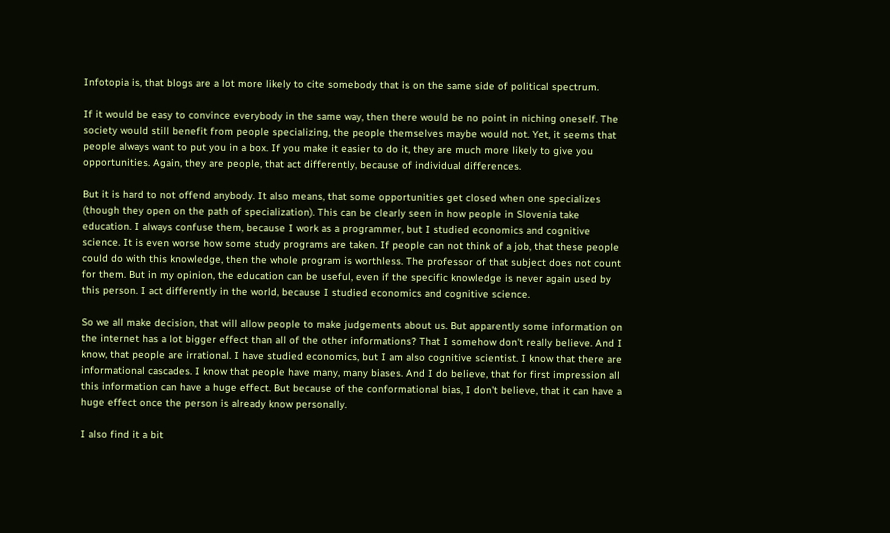Infotopia is, that blogs are a lot more likely to cite somebody that is on the same side of political spectrum.

If it would be easy to convince everybody in the same way, then there would be no point in niching oneself. The society would still benefit from people specializing, the people themselves maybe would not. Yet, it seems that people always want to put you in a box. If you make it easier to do it, they are much more likely to give you opportunities. Again, they are people, that act differently, because of individual differences.

But it is hard to not offend anybody. It also means, that some opportunities get closed when one specializes (though they open on the path of specialization). This can be clearly seen in how people in Slovenia take education. I always confuse them, because I work as a programmer, but I studied economics and cognitive science. It is even worse how some study programs are taken. If people can not think of a job, that these people could do with this knowledge, then the whole program is worthless. The professor of that subject does not count for them. But in my opinion, the education can be useful, even if the specific knowledge is never again used by this person. I act differently in the world, because I studied economics and cognitive science.

So we all make decision, that will allow people to make judgements about us. But apparently some information on the internet has a lot bigger effect than all of the other informations? That I somehow don't really believe. And I know, that people are irrational. I have studied economics, but I am also cognitive scientist. I know that there are informational cascades. I know that people have many, many biases. And I do believe, that for first impression all this information can have a huge effect. But because of the conformational bias, I don't believe, that it can have a huge effect once the person is already know personally.

I also find it a bit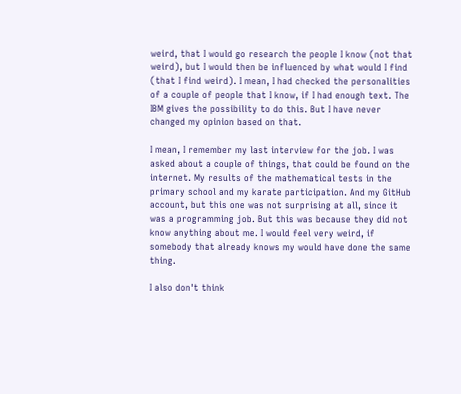weird, that I would go research the people I know (not that weird), but I would then be influenced by what would I find (that I find weird). I mean, I had checked the personalities of a couple of people that I know, if I had enough text. The IBM gives the possibility to do this. But I have never changed my opinion based on that.

I mean, I remember my last interview for the job. I was asked about a couple of things, that could be found on the internet. My results of the mathematical tests in the primary school and my karate participation. And my GitHub account, but this one was not surprising at all, since it was a programming job. But this was because they did not know anything about me. I would feel very weird, if somebody that already knows my would have done the same thing.

I also don't think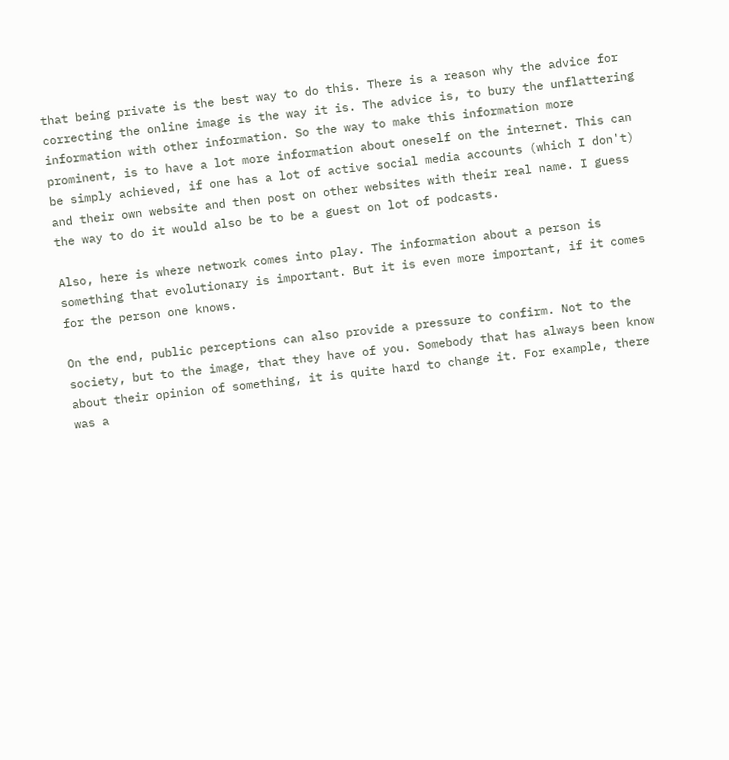that being private is the best way to do this. There is a reason why the advice for correcting the online image is the way it is. The advice is, to bury the unflattering information with other information. So the way to make this information more prominent, is to have a lot more information about oneself on the internet. This can be simply achieved, if one has a lot of active social media accounts (which I don't) and their own website and then post on other websites with their real name. I guess the way to do it would also be to be a guest on lot of podcasts.

Also, here is where network comes into play. The information about a person is something that evolutionary is important. But it is even more important, if it comes for the person one knows.

On the end, public perceptions can also provide a pressure to confirm. Not to the society, but to the image, that they have of you. Somebody that has always been know about their opinion of something, it is quite hard to change it. For example, there was a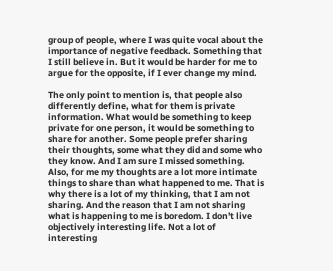group of people, where I was quite vocal about the importance of negative feedback. Something that I still believe in. But it would be harder for me to argue for the opposite, if I ever change my mind.

The only point to mention is, that people also differently define, what for them is private information. What would be something to keep private for one person, it would be something to share for another. Some people prefer sharing their thoughts, some what they did and some who they know. And I am sure I missed something. Also, for me my thoughts are a lot more intimate things to share than what happened to me. That is why there is a lot of my thinking, that I am not sharing. And the reason that I am not sharing what is happening to me is boredom. I don't live objectively interesting life. Not a lot of interesting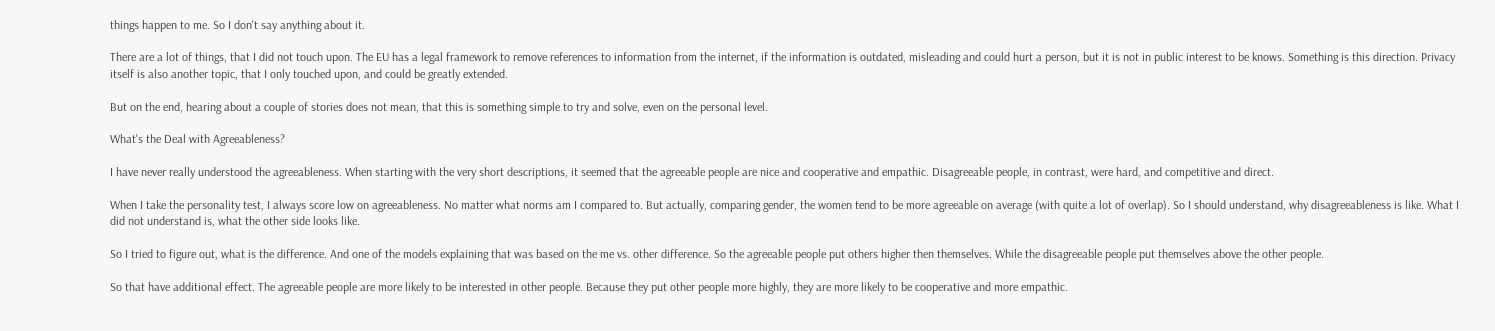things happen to me. So I don't say anything about it.

There are a lot of things, that I did not touch upon. The EU has a legal framework to remove references to information from the internet, if the information is outdated, misleading and could hurt a person, but it is not in public interest to be knows. Something is this direction. Privacy itself is also another topic, that I only touched upon, and could be greatly extended.

But on the end, hearing about a couple of stories does not mean, that this is something simple to try and solve, even on the personal level.

What's the Deal with Agreeableness?

I have never really understood the agreeableness. When starting with the very short descriptions, it seemed that the agreeable people are nice and cooperative and empathic. Disagreeable people, in contrast, were hard, and competitive and direct.

When I take the personality test, I always score low on agreeableness. No matter what norms am I compared to. But actually, comparing gender, the women tend to be more agreeable on average (with quite a lot of overlap). So I should understand, why disagreeableness is like. What I did not understand is, what the other side looks like.

So I tried to figure out, what is the difference. And one of the models explaining that was based on the me vs. other difference. So the agreeable people put others higher then themselves. While the disagreeable people put themselves above the other people.

So that have additional effect. The agreeable people are more likely to be interested in other people. Because they put other people more highly, they are more likely to be cooperative and more empathic.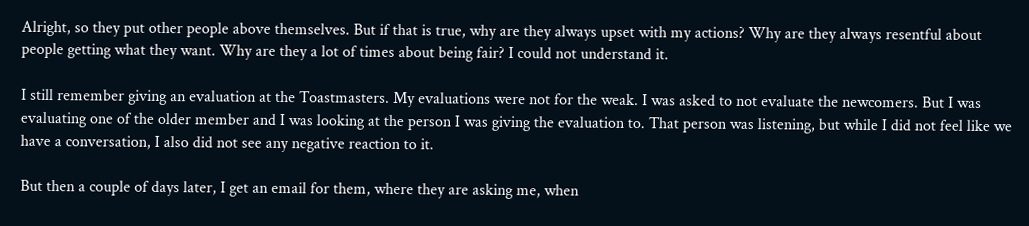Alright, so they put other people above themselves. But if that is true, why are they always upset with my actions? Why are they always resentful about people getting what they want. Why are they a lot of times about being fair? I could not understand it.

I still remember giving an evaluation at the Toastmasters. My evaluations were not for the weak. I was asked to not evaluate the newcomers. But I was evaluating one of the older member and I was looking at the person I was giving the evaluation to. That person was listening, but while I did not feel like we have a conversation, I also did not see any negative reaction to it.

But then a couple of days later, I get an email for them, where they are asking me, when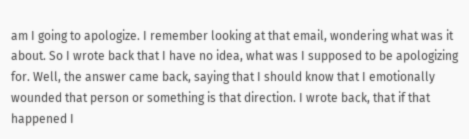am I going to apologize. I remember looking at that email, wondering what was it about. So I wrote back that I have no idea, what was I supposed to be apologizing for. Well, the answer came back, saying that I should know that I emotionally wounded that person or something is that direction. I wrote back, that if that happened I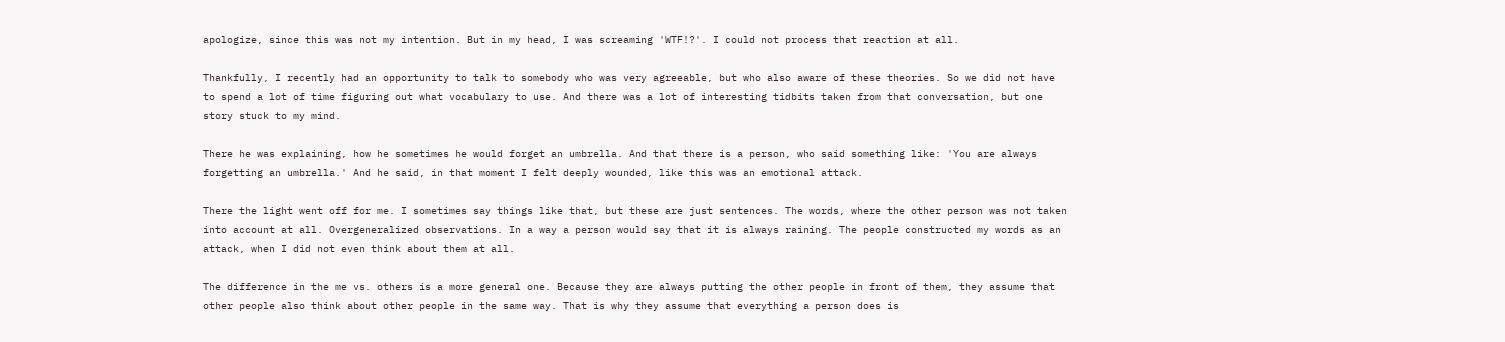apologize, since this was not my intention. But in my head, I was screaming 'WTF!?'. I could not process that reaction at all.

Thankfully, I recently had an opportunity to talk to somebody who was very agreeable, but who also aware of these theories. So we did not have to spend a lot of time figuring out what vocabulary to use. And there was a lot of interesting tidbits taken from that conversation, but one story stuck to my mind.

There he was explaining, how he sometimes he would forget an umbrella. And that there is a person, who said something like: 'You are always forgetting an umbrella.' And he said, in that moment I felt deeply wounded, like this was an emotional attack.

There the light went off for me. I sometimes say things like that, but these are just sentences. The words, where the other person was not taken into account at all. Overgeneralized observations. In a way a person would say that it is always raining. The people constructed my words as an attack, when I did not even think about them at all.

The difference in the me vs. others is a more general one. Because they are always putting the other people in front of them, they assume that other people also think about other people in the same way. That is why they assume that everything a person does is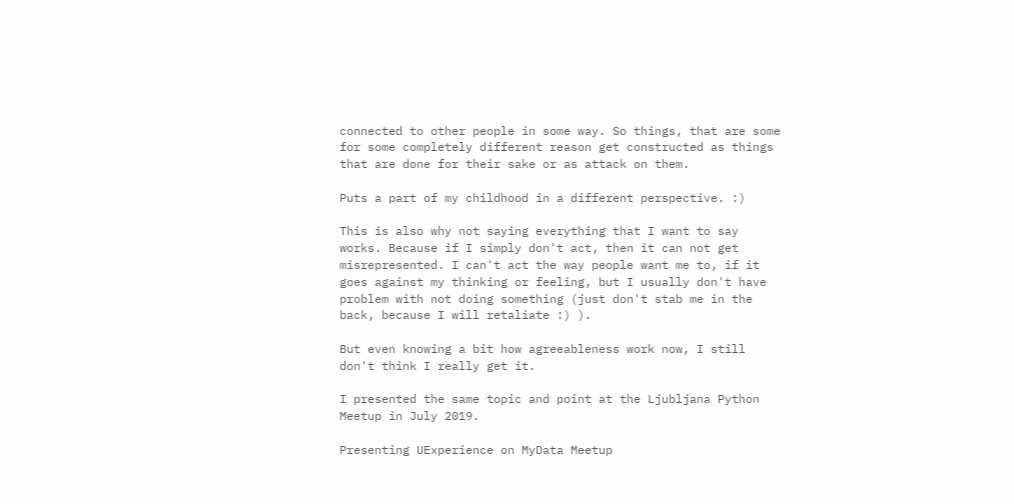connected to other people in some way. So things, that are some for some completely different reason get constructed as things that are done for their sake or as attack on them.

Puts a part of my childhood in a different perspective. :)

This is also why not saying everything that I want to say works. Because if I simply don't act, then it can not get misrepresented. I can't act the way people want me to, if it goes against my thinking or feeling, but I usually don't have problem with not doing something (just don't stab me in the back, because I will retaliate :) ).

But even knowing a bit how agreeableness work now, I still don't think I really get it.

I presented the same topic and point at the Ljubljana Python Meetup in July 2019.

Presenting UExperience on MyData Meetup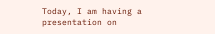Today, I am having a presentation on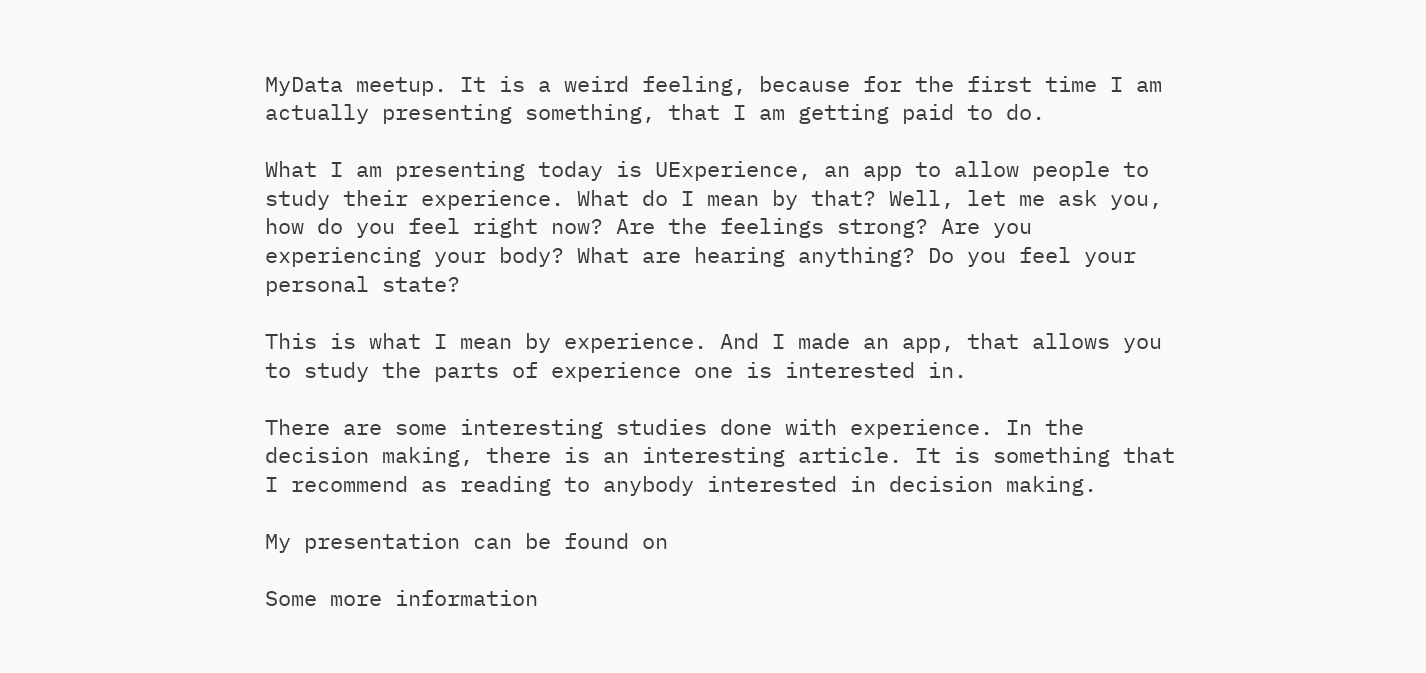MyData meetup. It is a weird feeling, because for the first time I am actually presenting something, that I am getting paid to do.

What I am presenting today is UExperience, an app to allow people to study their experience. What do I mean by that? Well, let me ask you, how do you feel right now? Are the feelings strong? Are you experiencing your body? What are hearing anything? Do you feel your personal state?

This is what I mean by experience. And I made an app, that allows you to study the parts of experience one is interested in.

There are some interesting studies done with experience. In the decision making, there is an interesting article. It is something that I recommend as reading to anybody interested in decision making.

My presentation can be found on

Some more information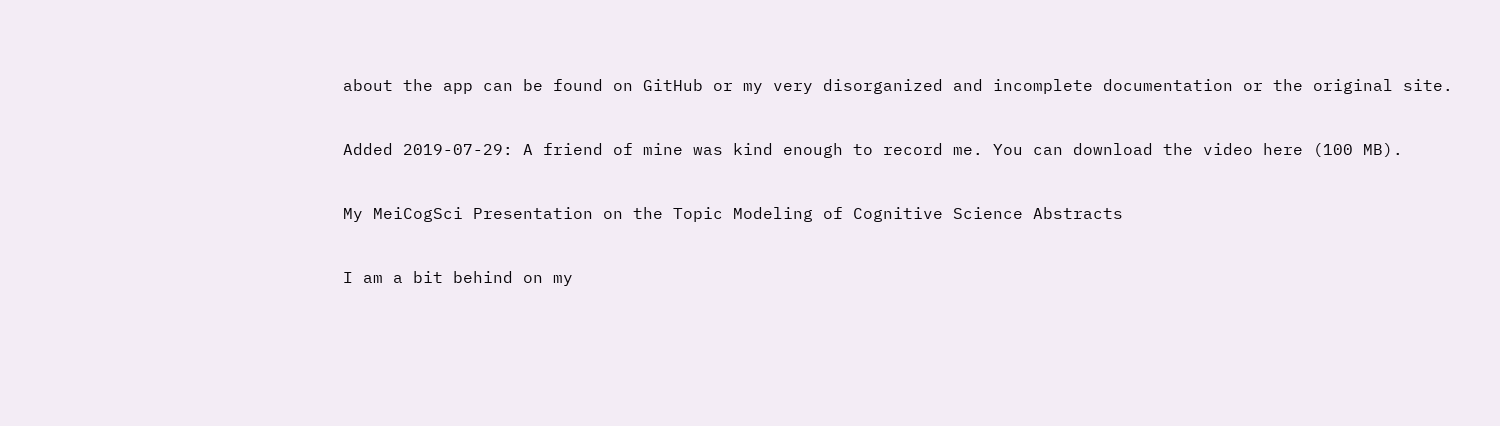about the app can be found on GitHub or my very disorganized and incomplete documentation or the original site.

Added 2019-07-29: A friend of mine was kind enough to record me. You can download the video here (100 MB).

My MeiCogSci Presentation on the Topic Modeling of Cognitive Science Abstracts

I am a bit behind on my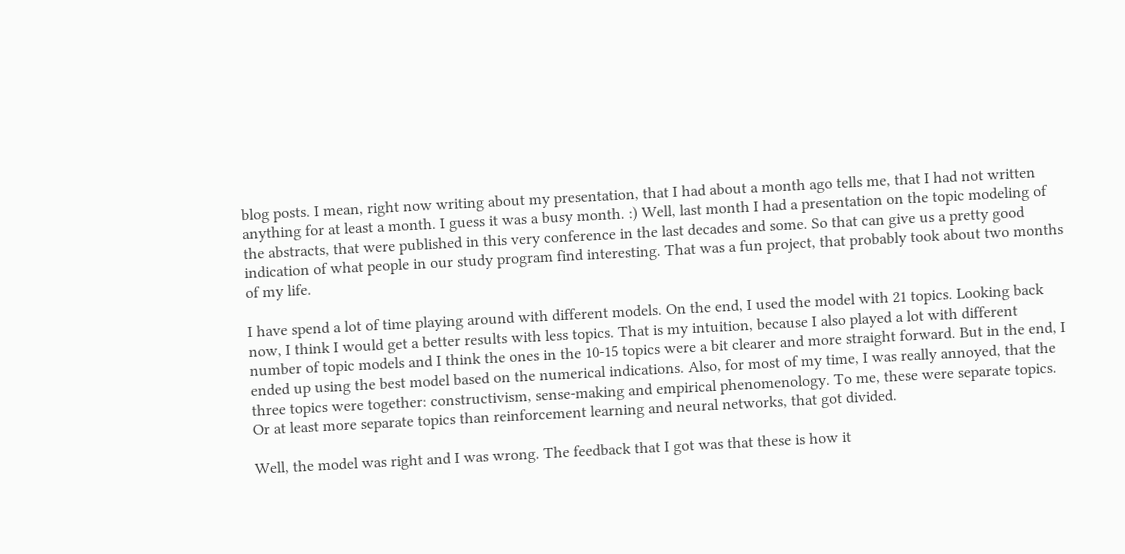blog posts. I mean, right now writing about my presentation, that I had about a month ago tells me, that I had not written anything for at least a month. I guess it was a busy month. :) Well, last month I had a presentation on the topic modeling of the abstracts, that were published in this very conference in the last decades and some. So that can give us a pretty good indication of what people in our study program find interesting. That was a fun project, that probably took about two months of my life.

I have spend a lot of time playing around with different models. On the end, I used the model with 21 topics. Looking back now, I think I would get a better results with less topics. That is my intuition, because I also played a lot with different number of topic models and I think the ones in the 10-15 topics were a bit clearer and more straight forward. But in the end, I ended up using the best model based on the numerical indications. Also, for most of my time, I was really annoyed, that the three topics were together: constructivism, sense-making and empirical phenomenology. To me, these were separate topics. Or at least more separate topics than reinforcement learning and neural networks, that got divided.

Well, the model was right and I was wrong. The feedback that I got was that these is how it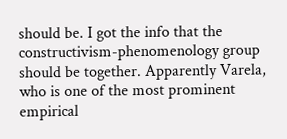should be. I got the info that the constructivism-phenomenology group should be together. Apparently Varela, who is one of the most prominent empirical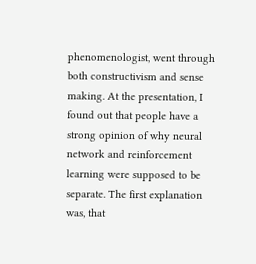phenomenologist, went through both constructivism and sense making. At the presentation, I found out that people have a strong opinion of why neural network and reinforcement learning were supposed to be separate. The first explanation was, that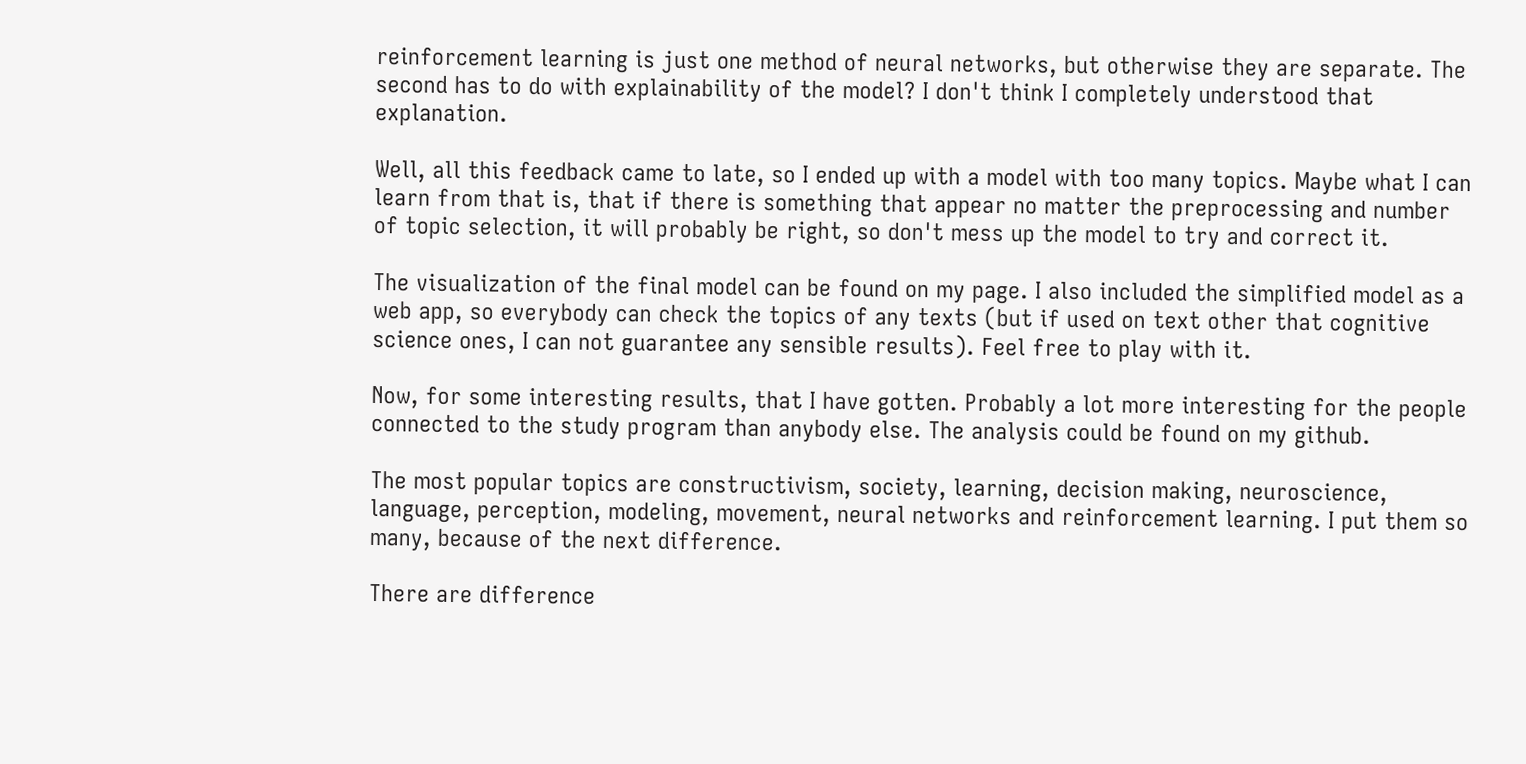reinforcement learning is just one method of neural networks, but otherwise they are separate. The second has to do with explainability of the model? I don't think I completely understood that explanation.

Well, all this feedback came to late, so I ended up with a model with too many topics. Maybe what I can learn from that is, that if there is something that appear no matter the preprocessing and number of topic selection, it will probably be right, so don't mess up the model to try and correct it.

The visualization of the final model can be found on my page. I also included the simplified model as a web app, so everybody can check the topics of any texts (but if used on text other that cognitive science ones, I can not guarantee any sensible results). Feel free to play with it.

Now, for some interesting results, that I have gotten. Probably a lot more interesting for the people connected to the study program than anybody else. The analysis could be found on my github.

The most popular topics are constructivism, society, learning, decision making, neuroscience, language, perception, modeling, movement, neural networks and reinforcement learning. I put them so many, because of the next difference.

There are difference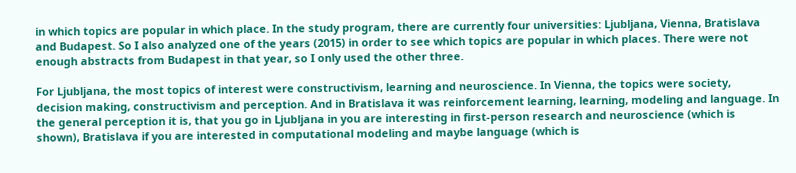in which topics are popular in which place. In the study program, there are currently four universities: Ljubljana, Vienna, Bratislava and Budapest. So I also analyzed one of the years (2015) in order to see which topics are popular in which places. There were not enough abstracts from Budapest in that year, so I only used the other three.

For Ljubljana, the most topics of interest were constructivism, learning and neuroscience. In Vienna, the topics were society, decision making, constructivism and perception. And in Bratislava it was reinforcement learning, learning, modeling and language. In the general perception it is, that you go in Ljubljana in you are interesting in first-person research and neuroscience (which is shown), Bratislava if you are interested in computational modeling and maybe language (which is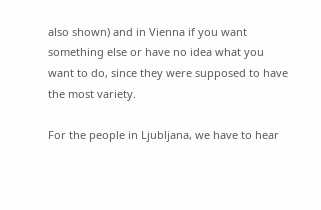also shown) and in Vienna if you want something else or have no idea what you want to do, since they were supposed to have the most variety.

For the people in Ljubljana, we have to hear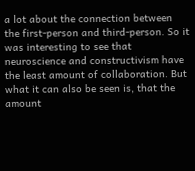a lot about the connection between the first-person and third-person. So it was interesting to see that neuroscience and constructivism have the least amount of collaboration. But what it can also be seen is, that the amount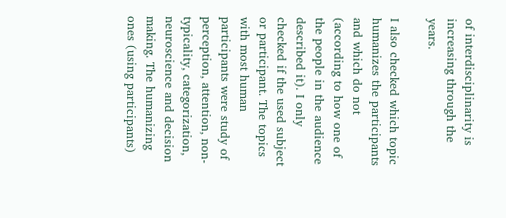of interdisciplinarity is increasing through the years.

I also checked which topic humanizes the participants and which do not (according to how one of the people in the audience described it). I only checked if the used subject or participant. The topics with most human participants were study of perception, attention, non-typicality, categorization, neuroscience and decision making. The humanizing ones (using participants)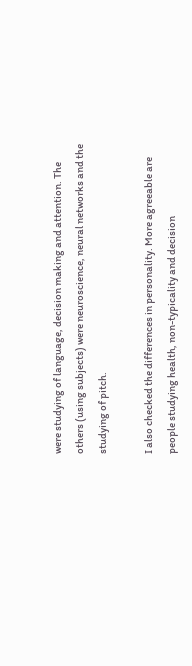were studying of language, decision making and attention. The others (using subjects) were neuroscience, neural networks and the studying of pitch.

I also checked the differences in personality. More agreeable are people studying health, non-typicality and decision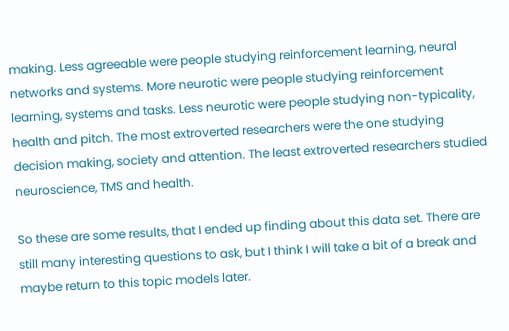making. Less agreeable were people studying reinforcement learning, neural networks and systems. More neurotic were people studying reinforcement learning, systems and tasks. Less neurotic were people studying non-typicality, health and pitch. The most extroverted researchers were the one studying decision making, society and attention. The least extroverted researchers studied neuroscience, TMS and health.

So these are some results, that I ended up finding about this data set. There are still many interesting questions to ask, but I think I will take a bit of a break and maybe return to this topic models later.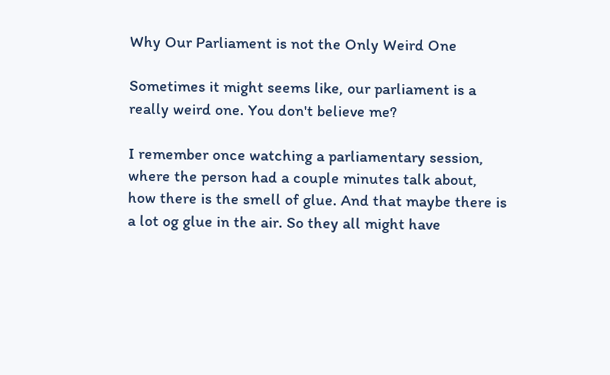Why Our Parliament is not the Only Weird One

Sometimes it might seems like, our parliament is a really weird one. You don't believe me?

I remember once watching a parliamentary session, where the person had a couple minutes talk about, how there is the smell of glue. And that maybe there is a lot og glue in the air. So they all might have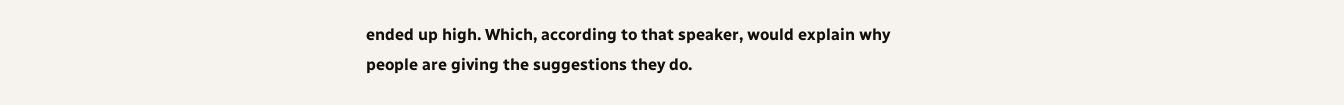ended up high. Which, according to that speaker, would explain why people are giving the suggestions they do.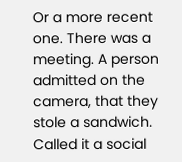Or a more recent one. There was a meeting. A person admitted on the camera, that they stole a sandwich. Called it a social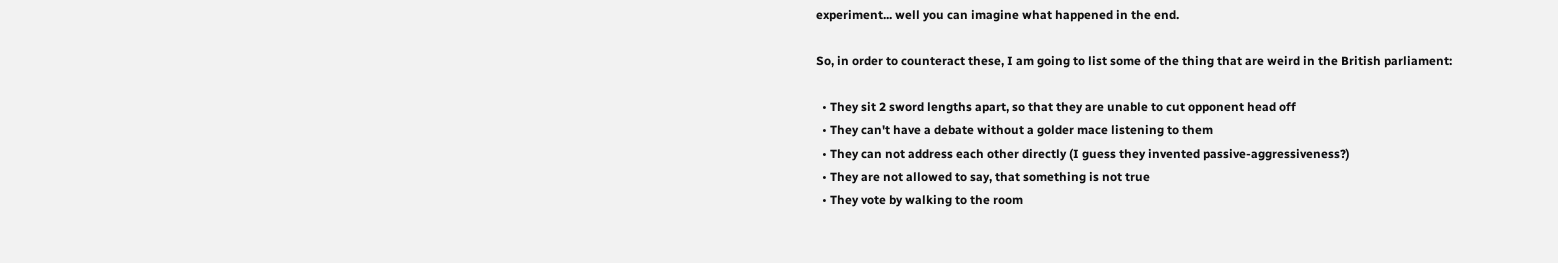experiment... well you can imagine what happened in the end.

So, in order to counteract these, I am going to list some of the thing that are weird in the British parliament:

  • They sit 2 sword lengths apart, so that they are unable to cut opponent head off
  • They can't have a debate without a golder mace listening to them
  • They can not address each other directly (I guess they invented passive-aggressiveness?)
  • They are not allowed to say, that something is not true
  • They vote by walking to the room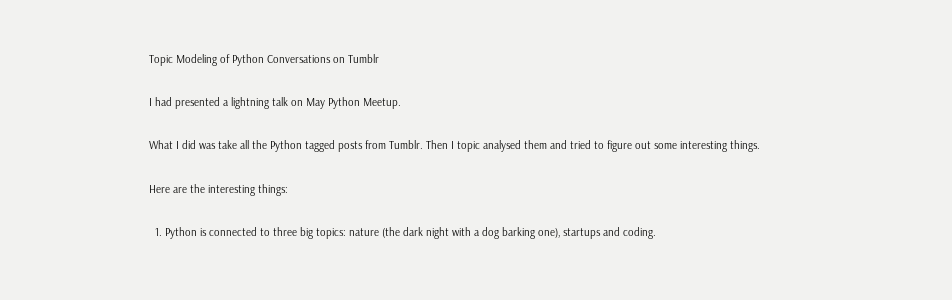Topic Modeling of Python Conversations on Tumblr

I had presented a lightning talk on May Python Meetup.

What I did was take all the Python tagged posts from Tumblr. Then I topic analysed them and tried to figure out some interesting things.

Here are the interesting things:

  1. Python is connected to three big topics: nature (the dark night with a dog barking one), startups and coding.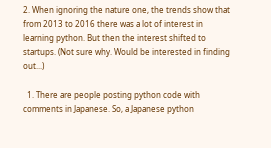2. When ignoring the nature one, the trends show that from 2013 to 2016 there was a lot of interest in learning python. But then the interest shifted to startups. (Not sure why. Would be interested in finding out...)

  1. There are people posting python code with comments in Japanese. So, a Japanese python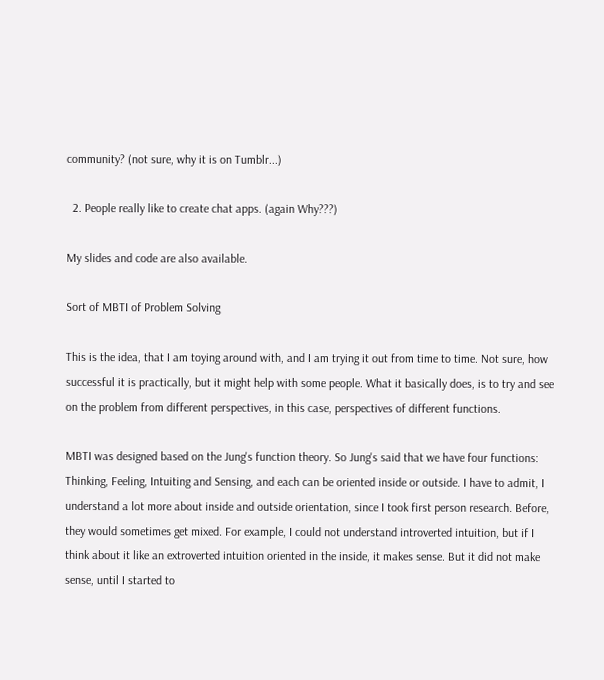community? (not sure, why it is on Tumblr...)

  2. People really like to create chat apps. (again Why???)

My slides and code are also available.

Sort of MBTI of Problem Solving

This is the idea, that I am toying around with, and I am trying it out from time to time. Not sure, how successful it is practically, but it might help with some people. What it basically does, is to try and see on the problem from different perspectives, in this case, perspectives of different functions.

MBTI was designed based on the Jung's function theory. So Jung's said that we have four functions: Thinking, Feeling, Intuiting and Sensing, and each can be oriented inside or outside. I have to admit, I understand a lot more about inside and outside orientation, since I took first person research. Before, they would sometimes get mixed. For example, I could not understand introverted intuition, but if I think about it like an extroverted intuition oriented in the inside, it makes sense. But it did not make sense, until I started to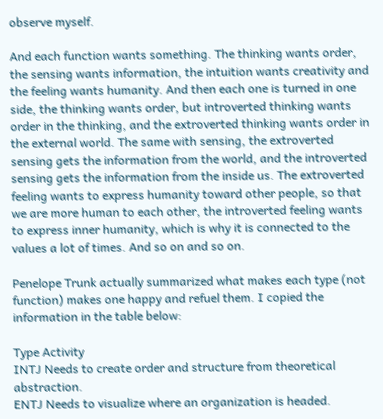observe myself.

And each function wants something. The thinking wants order, the sensing wants information, the intuition wants creativity and the feeling wants humanity. And then each one is turned in one side, the thinking wants order, but introverted thinking wants order in the thinking, and the extroverted thinking wants order in the external world. The same with sensing, the extroverted sensing gets the information from the world, and the introverted sensing gets the information from the inside us. The extroverted feeling wants to express humanity toward other people, so that we are more human to each other, the introverted feeling wants to express inner humanity, which is why it is connected to the values a lot of times. And so on and so on.

Penelope Trunk actually summarized what makes each type (not function) makes one happy and refuel them. I copied the information in the table below:

Type Activity
INTJ Needs to create order and structure from theoretical abstraction.
ENTJ Needs to visualize where an organization is headed.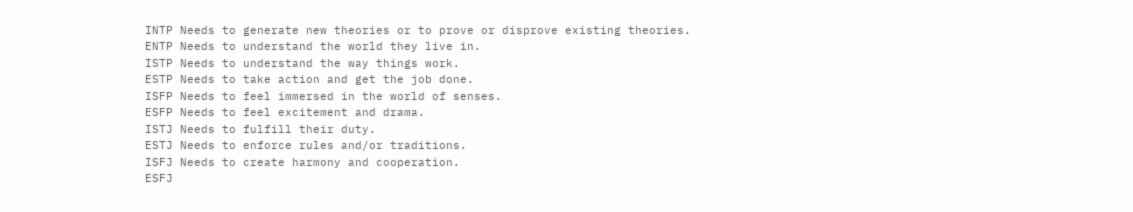INTP Needs to generate new theories or to prove or disprove existing theories.
ENTP Needs to understand the world they live in.
ISTP Needs to understand the way things work.
ESTP Needs to take action and get the job done.
ISFP Needs to feel immersed in the world of senses.
ESFP Needs to feel excitement and drama.
ISTJ Needs to fulfill their duty.
ESTJ Needs to enforce rules and/or traditions.
ISFJ Needs to create harmony and cooperation.
ESFJ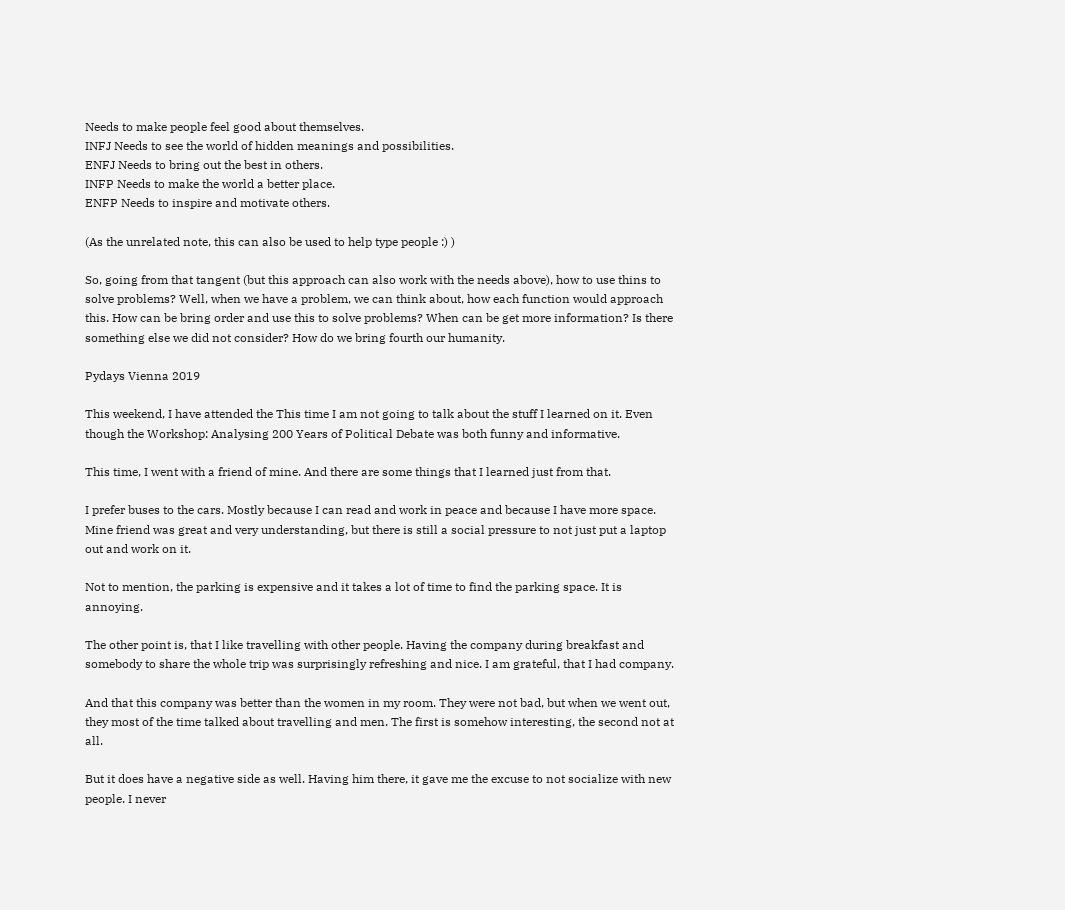Needs to make people feel good about themselves.
INFJ Needs to see the world of hidden meanings and possibilities.
ENFJ Needs to bring out the best in others.
INFP Needs to make the world a better place.
ENFP Needs to inspire and motivate others.

(As the unrelated note, this can also be used to help type people :) )

So, going from that tangent (but this approach can also work with the needs above), how to use thins to solve problems? Well, when we have a problem, we can think about, how each function would approach this. How can be bring order and use this to solve problems? When can be get more information? Is there something else we did not consider? How do we bring fourth our humanity.

Pydays Vienna 2019

This weekend, I have attended the This time I am not going to talk about the stuff I learned on it. Even though the Workshop: Analysing 200 Years of Political Debate was both funny and informative.

This time, I went with a friend of mine. And there are some things that I learned just from that.

I prefer buses to the cars. Mostly because I can read and work in peace and because I have more space. Mine friend was great and very understanding, but there is still a social pressure to not just put a laptop out and work on it.

Not to mention, the parking is expensive and it takes a lot of time to find the parking space. It is annoying.

The other point is, that I like travelling with other people. Having the company during breakfast and somebody to share the whole trip was surprisingly refreshing and nice. I am grateful, that I had company.

And that this company was better than the women in my room. They were not bad, but when we went out, they most of the time talked about travelling and men. The first is somehow interesting, the second not at all.

But it does have a negative side as well. Having him there, it gave me the excuse to not socialize with new people. I never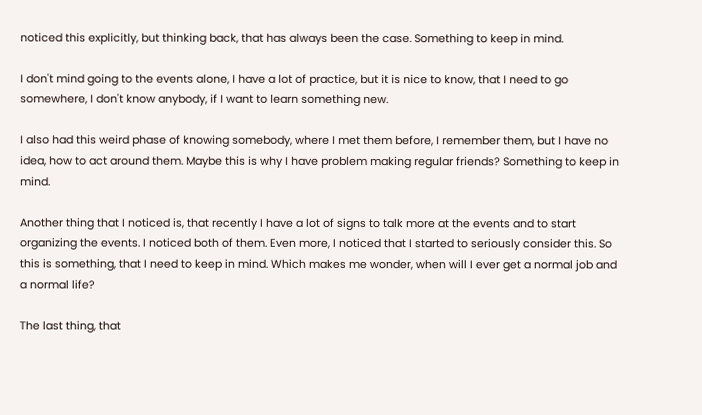noticed this explicitly, but thinking back, that has always been the case. Something to keep in mind.

I don't mind going to the events alone, I have a lot of practice, but it is nice to know, that I need to go somewhere, I don't know anybody, if I want to learn something new.

I also had this weird phase of knowing somebody, where I met them before, I remember them, but I have no idea, how to act around them. Maybe this is why I have problem making regular friends? Something to keep in mind.

Another thing that I noticed is, that recently I have a lot of signs to talk more at the events and to start organizing the events. I noticed both of them. Even more, I noticed that I started to seriously consider this. So this is something, that I need to keep in mind. Which makes me wonder, when will I ever get a normal job and a normal life?

The last thing, that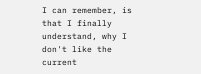I can remember, is that I finally understand, why I don't like the current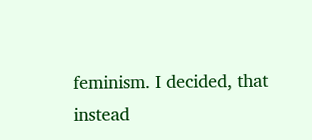feminism. I decided, that instead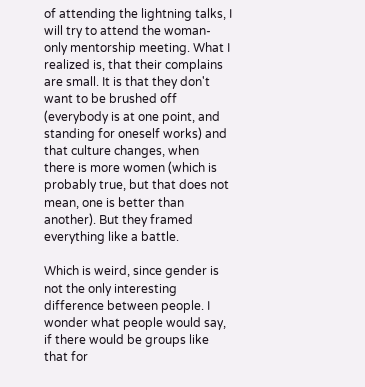of attending the lightning talks, I will try to attend the woman-only mentorship meeting. What I realized is, that their complains are small. It is that they don't want to be brushed off (everybody is at one point, and standing for oneself works) and that culture changes, when there is more women (which is probably true, but that does not mean, one is better than another). But they framed everything like a battle.

Which is weird, since gender is not the only interesting difference between people. I wonder what people would say, if there would be groups like that for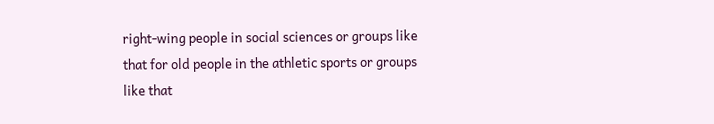right-wing people in social sciences or groups like that for old people in the athletic sports or groups like that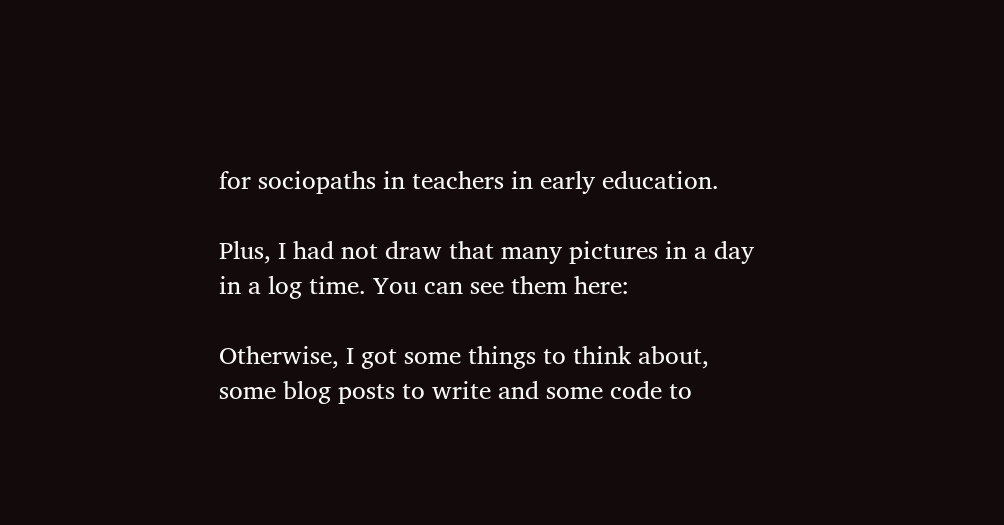for sociopaths in teachers in early education.

Plus, I had not draw that many pictures in a day in a log time. You can see them here:

Otherwise, I got some things to think about, some blog posts to write and some code to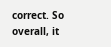correct. So overall, it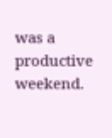was a productive weekend.